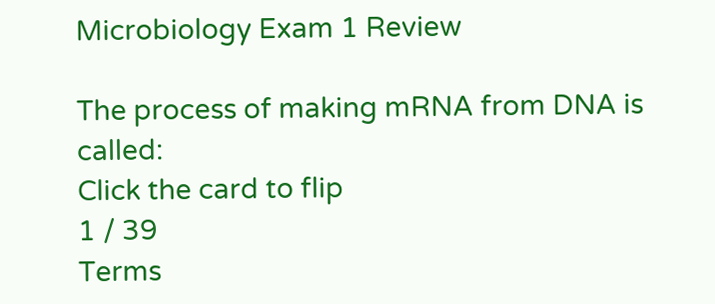Microbiology Exam 1 Review

The process of making mRNA from DNA is called:
Click the card to flip
1 / 39
Terms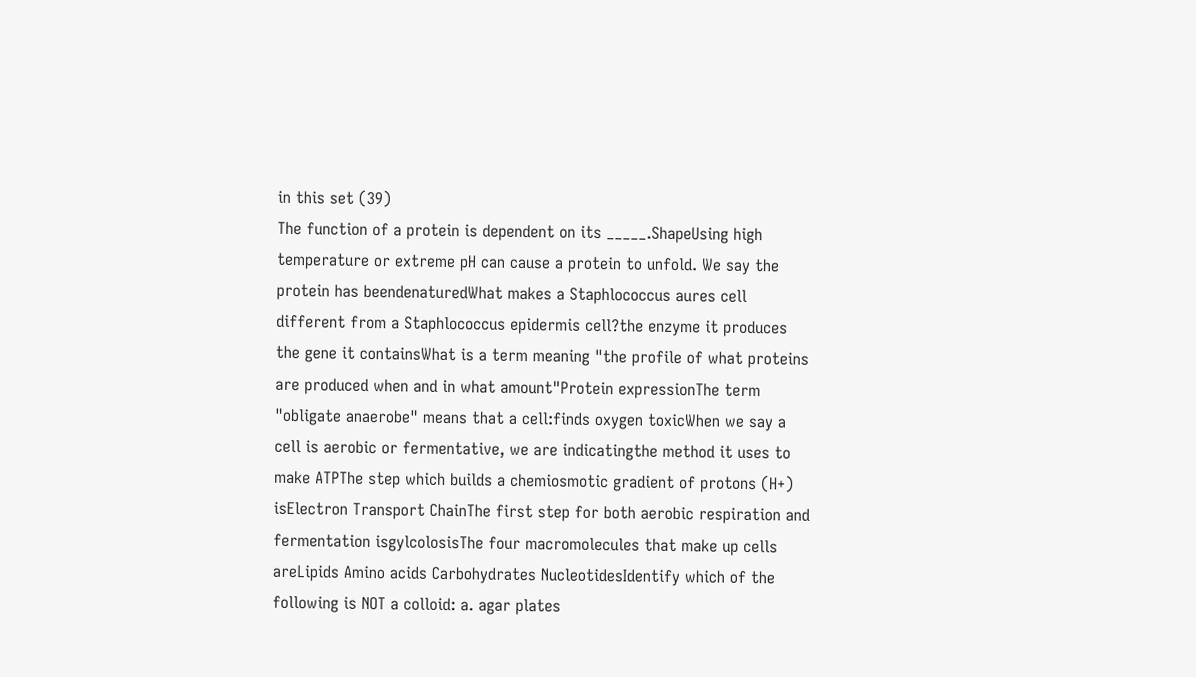in this set (39)
The function of a protein is dependent on its _____.ShapeUsing high temperature or extreme pH can cause a protein to unfold. We say the protein has beendenaturedWhat makes a Staphlococcus aures cell different from a Staphlococcus epidermis cell?the enzyme it produces the gene it containsWhat is a term meaning "the profile of what proteins are produced when and in what amount"Protein expressionThe term "obligate anaerobe" means that a cell:finds oxygen toxicWhen we say a cell is aerobic or fermentative, we are indicatingthe method it uses to make ATPThe step which builds a chemiosmotic gradient of protons (H+) isElectron Transport ChainThe first step for both aerobic respiration and fermentation isgylcolosisThe four macromolecules that make up cells areLipids Amino acids Carbohydrates NucleotidesIdentify which of the following is NOT a colloid: a. agar plates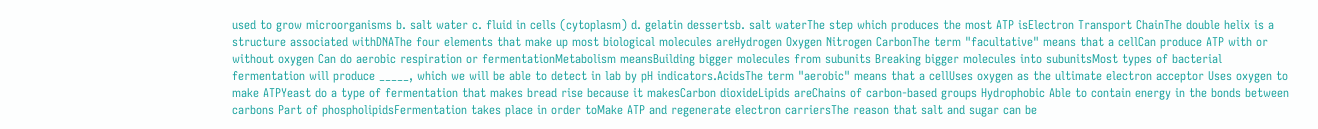used to grow microorganisms b. salt water c. fluid in cells (cytoplasm) d. gelatin dessertsb. salt waterThe step which produces the most ATP isElectron Transport ChainThe double helix is a structure associated withDNAThe four elements that make up most biological molecules areHydrogen Oxygen Nitrogen CarbonThe term "facultative" means that a cellCan produce ATP with or without oxygen Can do aerobic respiration or fermentationMetabolism meansBuilding bigger molecules from subunits Breaking bigger molecules into subunitsMost types of bacterial fermentation will produce _____, which we will be able to detect in lab by pH indicators.AcidsThe term "aerobic" means that a cellUses oxygen as the ultimate electron acceptor Uses oxygen to make ATPYeast do a type of fermentation that makes bread rise because it makesCarbon dioxideLipids areChains of carbon-based groups Hydrophobic Able to contain energy in the bonds between carbons Part of phospholipidsFermentation takes place in order toMake ATP and regenerate electron carriersThe reason that salt and sugar can be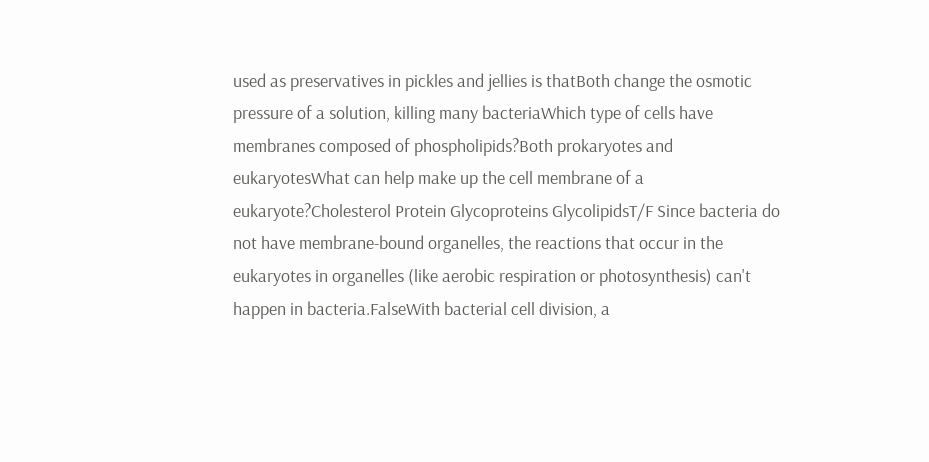used as preservatives in pickles and jellies is thatBoth change the osmotic pressure of a solution, killing many bacteriaWhich type of cells have membranes composed of phospholipids?Both prokaryotes and eukaryotesWhat can help make up the cell membrane of a eukaryote?Cholesterol Protein Glycoproteins GlycolipidsT/F Since bacteria do not have membrane-bound organelles, the reactions that occur in the eukaryotes in organelles (like aerobic respiration or photosynthesis) can't happen in bacteria.FalseWith bacterial cell division, a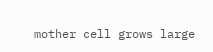mother cell grows large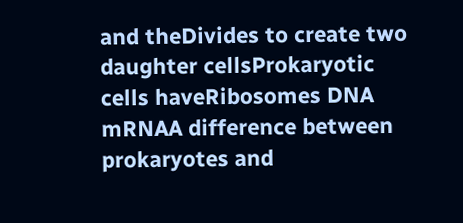and theDivides to create two daughter cellsProkaryotic cells haveRibosomes DNA mRNAA difference between prokaryotes and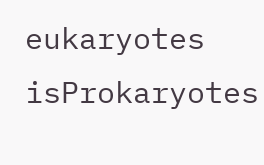eukaryotes isProkaryotes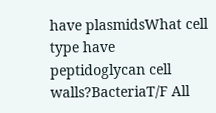have plasmidsWhat cell type have peptidoglycan cell walls?BacteriaT/F All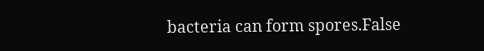bacteria can form spores.False